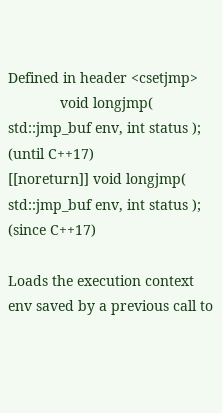Defined in header <csetjmp>
             void longjmp( std::jmp_buf env, int status );
(until C++17)
[[noreturn]] void longjmp( std::jmp_buf env, int status );
(since C++17)

Loads the execution context env saved by a previous call to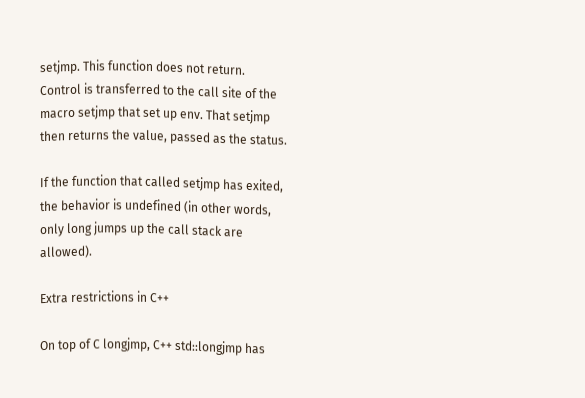setjmp. This function does not return. Control is transferred to the call site of the macro setjmp that set up env. That setjmp then returns the value, passed as the status.

If the function that called setjmp has exited, the behavior is undefined (in other words, only long jumps up the call stack are allowed).

Extra restrictions in C++

On top of C longjmp, C++ std::longjmp has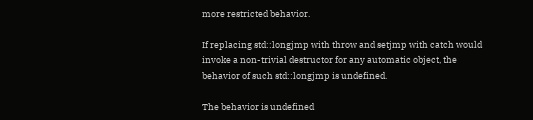more restricted behavior.

If replacing std::longjmp with throw and setjmp with catch would invoke a non-trivial destructor for any automatic object, the behavior of such std::longjmp is undefined.

The behavior is undefined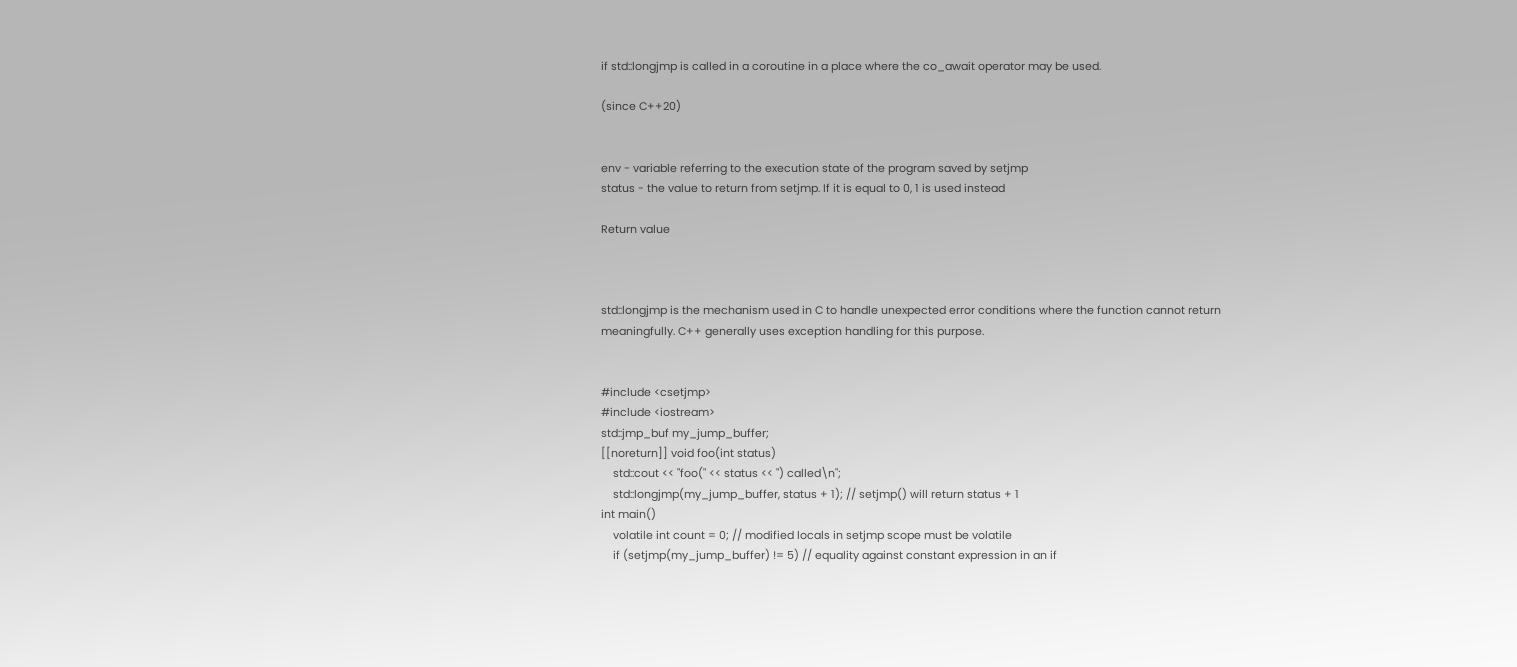if std::longjmp is called in a coroutine in a place where the co_await operator may be used.

(since C++20)


env - variable referring to the execution state of the program saved by setjmp
status - the value to return from setjmp. If it is equal to 0, 1 is used instead

Return value



std::longjmp is the mechanism used in C to handle unexpected error conditions where the function cannot return meaningfully. C++ generally uses exception handling for this purpose.


#include <csetjmp>
#include <iostream>
std::jmp_buf my_jump_buffer;
[[noreturn]] void foo(int status)
    std::cout << "foo(" << status << ") called\n";
    std::longjmp(my_jump_buffer, status + 1); // setjmp() will return status + 1
int main()
    volatile int count = 0; // modified locals in setjmp scope must be volatile
    if (setjmp(my_jump_buffer) != 5) // equality against constant expression in an if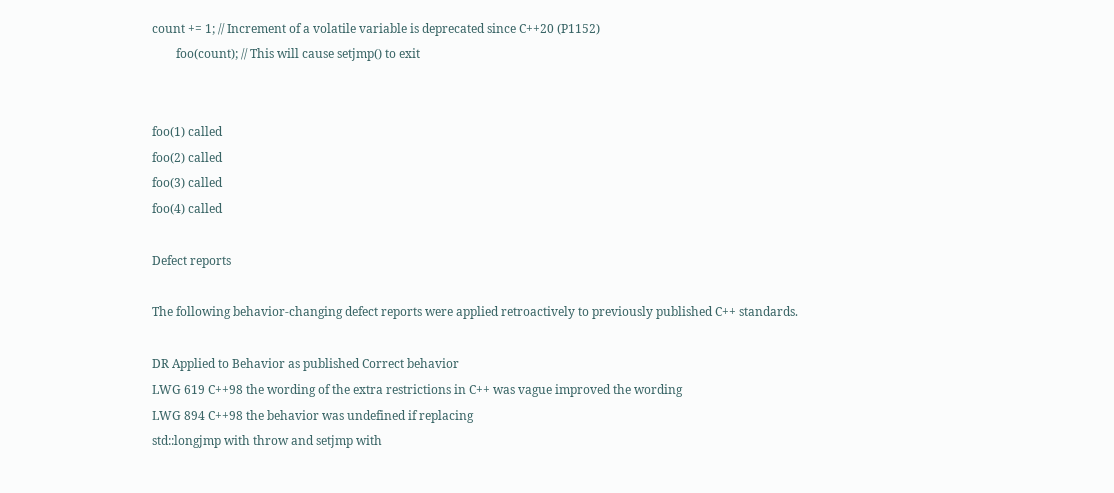count += 1; // Increment of a volatile variable is deprecated since C++20 (P1152)
        foo(count); // This will cause setjmp() to exit


foo(1) called
foo(2) called
foo(3) called
foo(4) called

Defect reports

The following behavior-changing defect reports were applied retroactively to previously published C++ standards.

DR Applied to Behavior as published Correct behavior
LWG 619 C++98 the wording of the extra restrictions in C++ was vague improved the wording
LWG 894 C++98 the behavior was undefined if replacing
std::longjmp with throw and setjmp with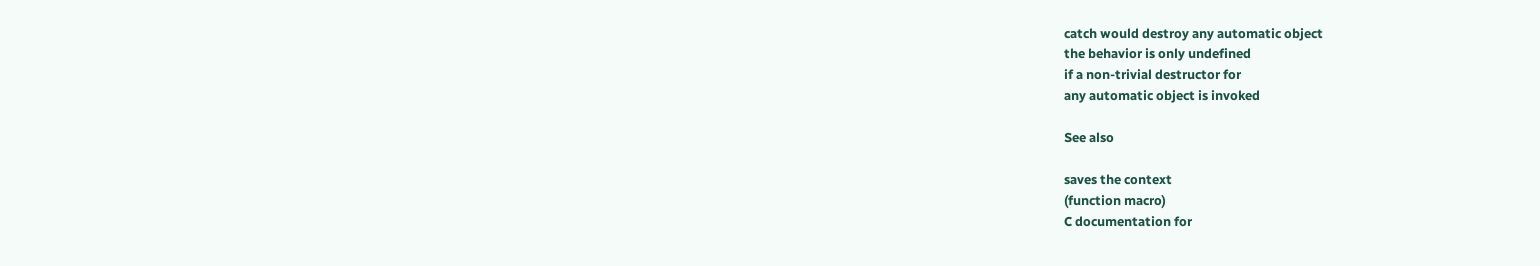catch would destroy any automatic object
the behavior is only undefined
if a non-trivial destructor for
any automatic object is invoked

See also

saves the context
(function macro)
C documentation for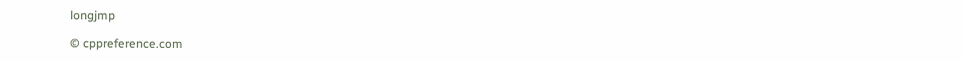longjmp

© cppreference.com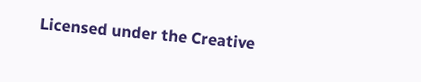Licensed under the Creative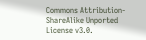Commons Attribution-ShareAlike Unported License v3.0.